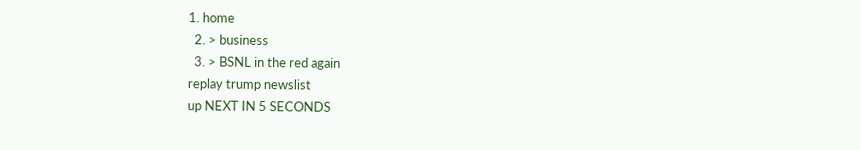1. home
  2. > business
  3. > BSNL in the red again
replay trump newslist
up NEXT IN 5 SECONDS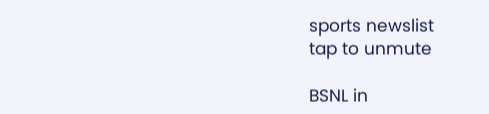sports newslist
tap to unmute

BSNL in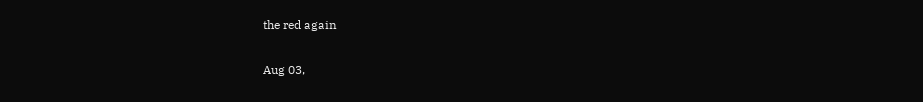the red again

Aug 03,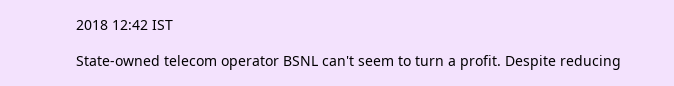2018 12:42 IST

State-owned telecom operator BSNL can't seem to turn a profit. Despite reducing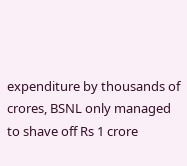expenditure by thousands of crores, BSNL only managed to shave off Rs 1 crore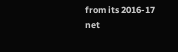from its 2016-17 net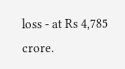loss - at Rs 4,785 crore.